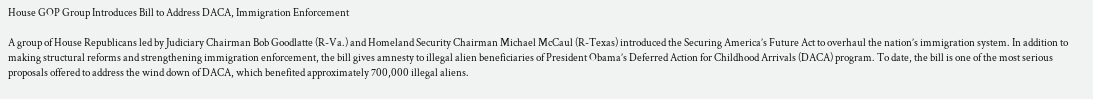House GOP Group Introduces Bill to Address DACA, Immigration Enforcement

A group of House Republicans led by Judiciary Chairman Bob Goodlatte (R-Va.) and Homeland Security Chairman Michael McCaul (R-Texas) introduced the Securing America’s Future Act to overhaul the nation’s immigration system. In addition to making structural reforms and strengthening immigration enforcement, the bill gives amnesty to illegal alien beneficiaries of President Obama’s Deferred Action for Childhood Arrivals (DACA) program. To date, the bill is one of the most serious proposals offered to address the wind down of DACA, which benefited approximately 700,000 illegal aliens.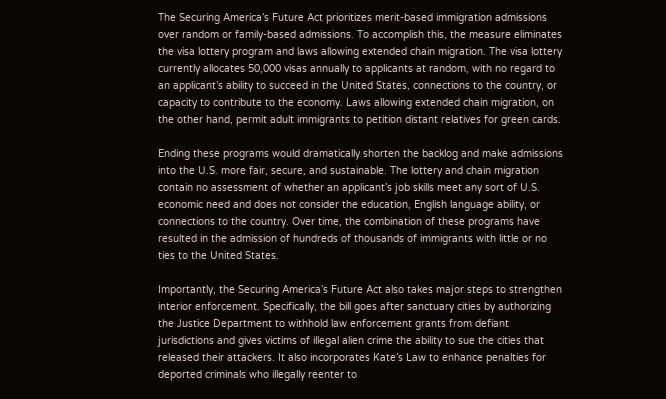The Securing America’s Future Act prioritizes merit-based immigration admissions over random or family-based admissions. To accomplish this, the measure eliminates the visa lottery program and laws allowing extended chain migration. The visa lottery currently allocates 50,000 visas annually to applicants at random, with no regard to an applicant’s ability to succeed in the United States, connections to the country, or capacity to contribute to the economy. Laws allowing extended chain migration, on the other hand, permit adult immigrants to petition distant relatives for green cards.

Ending these programs would dramatically shorten the backlog and make admissions into the U.S. more fair, secure, and sustainable. The lottery and chain migration contain no assessment of whether an applicant’s job skills meet any sort of U.S. economic need and does not consider the education, English language ability, or connections to the country. Over time, the combination of these programs have resulted in the admission of hundreds of thousands of immigrants with little or no ties to the United States.

Importantly, the Securing America’s Future Act also takes major steps to strengthen interior enforcement. Specifically, the bill goes after sanctuary cities by authorizing the Justice Department to withhold law enforcement grants from defiant jurisdictions and gives victims of illegal alien crime the ability to sue the cities that released their attackers. It also incorporates Kate’s Law to enhance penalties for deported criminals who illegally reenter to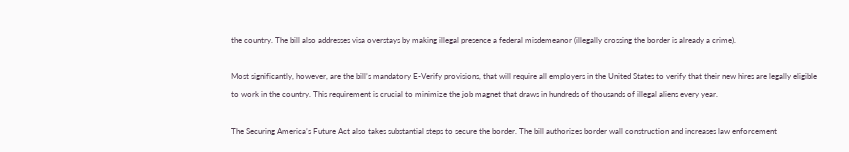the country. The bill also addresses visa overstays by making illegal presence a federal misdemeanor (illegally crossing the border is already a crime).

Most significantly, however, are the bill’s mandatory E-Verify provisions, that will require all employers in the United States to verify that their new hires are legally eligible to work in the country. This requirement is crucial to minimize the job magnet that draws in hundreds of thousands of illegal aliens every year.

The Securing America’s Future Act also takes substantial steps to secure the border. The bill authorizes border wall construction and increases law enforcement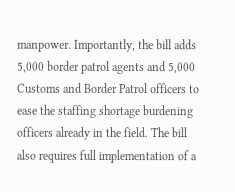manpower. Importantly, the bill adds 5,000 border patrol agents and 5,000 Customs and Border Patrol officers to ease the staffing shortage burdening officers already in the field. The bill also requires full implementation of a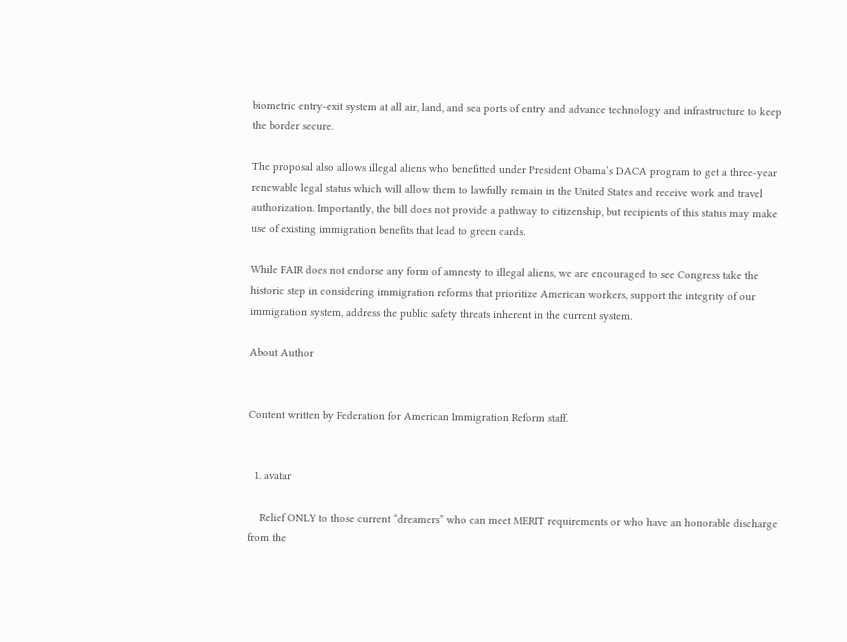biometric entry-exit system at all air, land, and sea ports of entry and advance technology and infrastructure to keep the border secure.

The proposal also allows illegal aliens who benefitted under President Obama’s DACA program to get a three-year renewable legal status which will allow them to lawfully remain in the United States and receive work and travel authorization. Importantly, the bill does not provide a pathway to citizenship, but recipients of this status may make use of existing immigration benefits that lead to green cards.

While FAIR does not endorse any form of amnesty to illegal aliens, we are encouraged to see Congress take the historic step in considering immigration reforms that prioritize American workers, support the integrity of our immigration system, address the public safety threats inherent in the current system.

About Author


Content written by Federation for American Immigration Reform staff.


  1. avatar

    Relief ONLY to those current “dreamers” who can meet MERIT requirements or who have an honorable discharge from the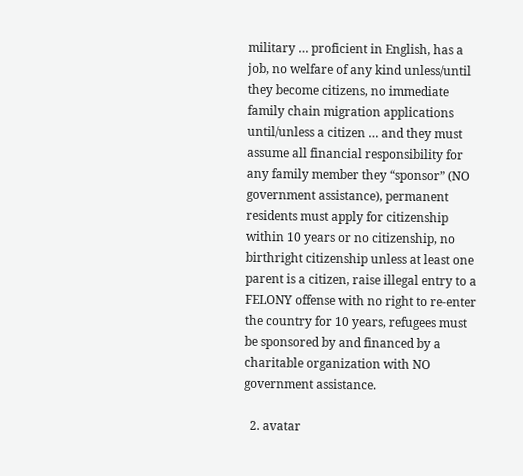military … proficient in English, has a job, no welfare of any kind unless/until they become citizens, no immediate family chain migration applications until/unless a citizen … and they must assume all financial responsibility for any family member they “sponsor” (NO government assistance), permanent residents must apply for citizenship within 10 years or no citizenship, no birthright citizenship unless at least one parent is a citizen, raise illegal entry to a FELONY offense with no right to re-enter the country for 10 years, refugees must be sponsored by and financed by a charitable organization with NO government assistance.

  2. avatar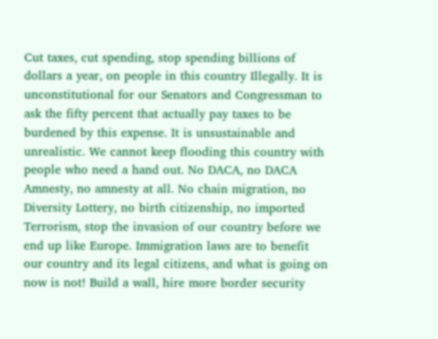Cut taxes, cut spending, stop spending billions of dollars a year, on people in this country Illegally. It is unconstitutional for our Senators and Congressman to ask the fifty percent that actually pay taxes to be burdened by this expense. It is unsustainable and unrealistic. We cannot keep flooding this country with people who need a hand out. No DACA, no DACA Amnesty, no amnesty at all. No chain migration, no Diversity Lottery, no birth citizenship, no imported Terrorism, stop the invasion of our country before we end up like Europe. Immigration laws are to benefit our country and its legal citizens, and what is going on now is not! Build a wall, hire more border security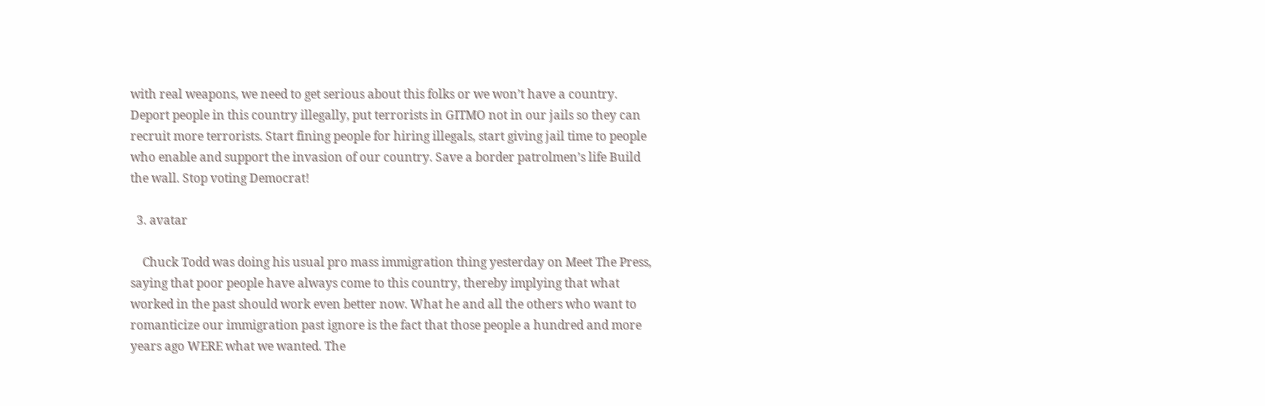with real weapons, we need to get serious about this folks or we won’t have a country. Deport people in this country illegally, put terrorists in GITMO not in our jails so they can recruit more terrorists. Start fining people for hiring illegals, start giving jail time to people who enable and support the invasion of our country. Save a border patrolmen’s life Build the wall. Stop voting Democrat!

  3. avatar

    Chuck Todd was doing his usual pro mass immigration thing yesterday on Meet The Press, saying that poor people have always come to this country, thereby implying that what worked in the past should work even better now. What he and all the others who want to romanticize our immigration past ignore is the fact that those people a hundred and more years ago WERE what we wanted. The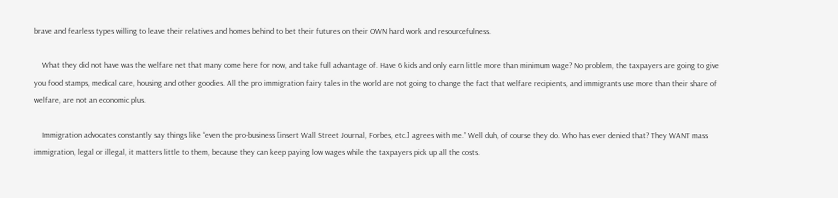brave and fearless types willing to leave their relatives and homes behind to bet their futures on their OWN hard work and resourcefulness.

    What they did not have was the welfare net that many come here for now, and take full advantage of. Have 6 kids and only earn little more than minimum wage? No problem, the taxpayers are going to give you food stamps, medical care, housing and other goodies. All the pro immigration fairy tales in the world are not going to change the fact that welfare recipients, and immigrants use more than their share of welfare, are not an economic plus.

    Immigration advocates constantly say things like “even the pro-business [insert Wall Street Journal, Forbes, etc.] agrees with me.” Well duh, of course they do. Who has ever denied that? They WANT mass immigration, legal or illegal, it matters little to them, because they can keep paying low wages while the taxpayers pick up all the costs.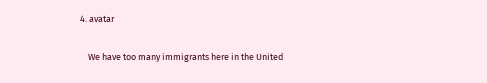4. avatar

    We have too many immigrants here in the United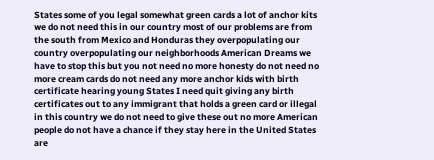States some of you legal somewhat green cards a lot of anchor kits we do not need this in our country most of our problems are from the south from Mexico and Honduras they overpopulating our country overpopulating our neighborhoods American Dreams we have to stop this but you not need no more honesty do not need no more cream cards do not need any more anchor kids with birth certificate hearing young States I need quit giving any birth certificates out to any immigrant that holds a green card or illegal in this country we do not need to give these out no more American people do not have a chance if they stay here in the United States are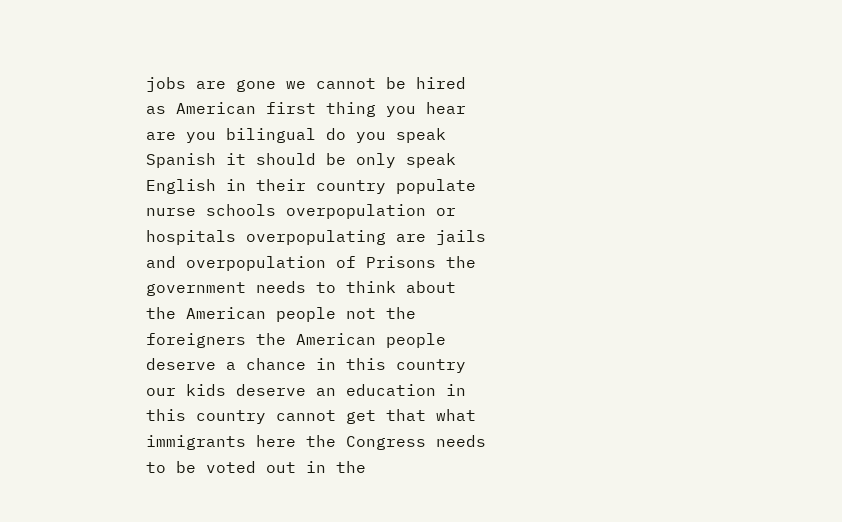jobs are gone we cannot be hired as American first thing you hear are you bilingual do you speak Spanish it should be only speak English in their country populate nurse schools overpopulation or hospitals overpopulating are jails and overpopulation of Prisons the government needs to think about the American people not the foreigners the American people deserve a chance in this country our kids deserve an education in this country cannot get that what immigrants here the Congress needs to be voted out in the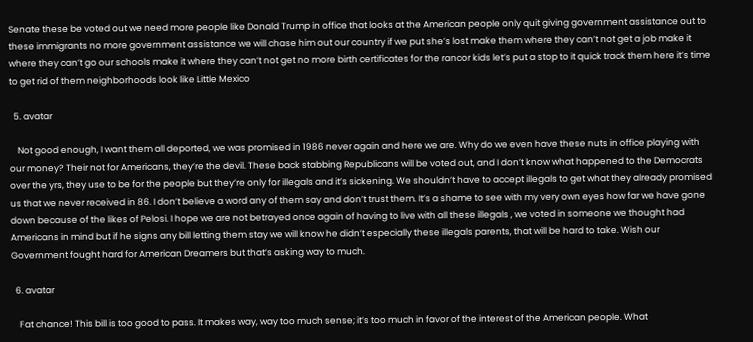Senate these be voted out we need more people like Donald Trump in office that looks at the American people only quit giving government assistance out to these immigrants no more government assistance we will chase him out our country if we put she’s lost make them where they can’t not get a job make it where they can’t go our schools make it where they can’t not get no more birth certificates for the rancor kids let’s put a stop to it quick track them here it’s time to get rid of them neighborhoods look like Little Mexico

  5. avatar

    Not good enough, I want them all deported, we was promised in 1986 never again and here we are. Why do we even have these nuts in office playing with our money? Their not for Americans, they’re the devil. These back stabbing Republicans will be voted out, and I don’t know what happened to the Democrats over the yrs, they use to be for the people but they’re only for illegals and it’s sickening. We shouldn’t have to accept illegals to get what they already promised us that we never received in 86. I don’t believe a word any of them say and don’t trust them. It’s a shame to see with my very own eyes how far we have gone down because of the likes of Pelosi. I hope we are not betrayed once again of having to live with all these illegals , we voted in someone we thought had Americans in mind but if he signs any bill letting them stay we will know he didn’t especially these illegals parents, that will be hard to take. Wish our Government fought hard for American Dreamers but that’s asking way to much.

  6. avatar

    Fat chance! This bill is too good to pass. It makes way, way too much sense; it’s too much in favor of the interest of the American people. What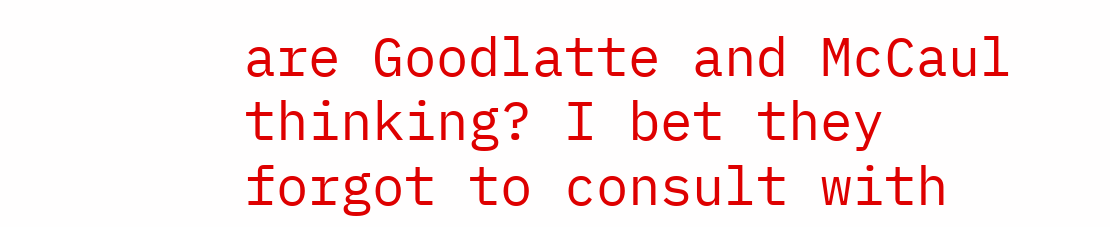are Goodlatte and McCaul thinking? I bet they forgot to consult with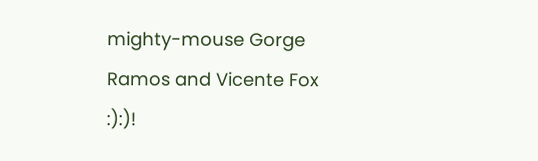mighty-mouse Gorge Ramos and Vicente Fox :):)!